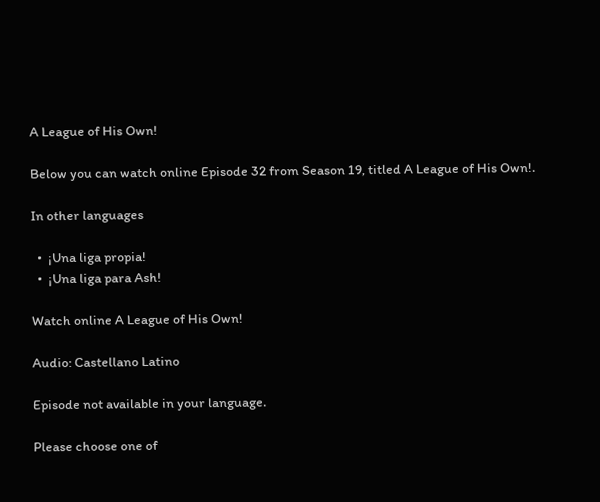A League of His Own!

Below you can watch online Episode 32 from Season 19, titled A League of His Own!.

In other languages

  •  ¡Una liga propia!
  •  ¡Una liga para Ash!

Watch online A League of His Own!

Audio: Castellano Latino

Episode not available in your language.

Please choose one of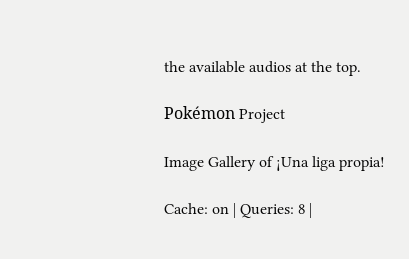the available audios at the top.

Pokémon Project

Image Gallery of ¡Una liga propia!

Cache: on | Queries: 8 |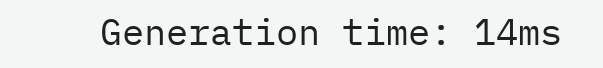Generation time: 14ms